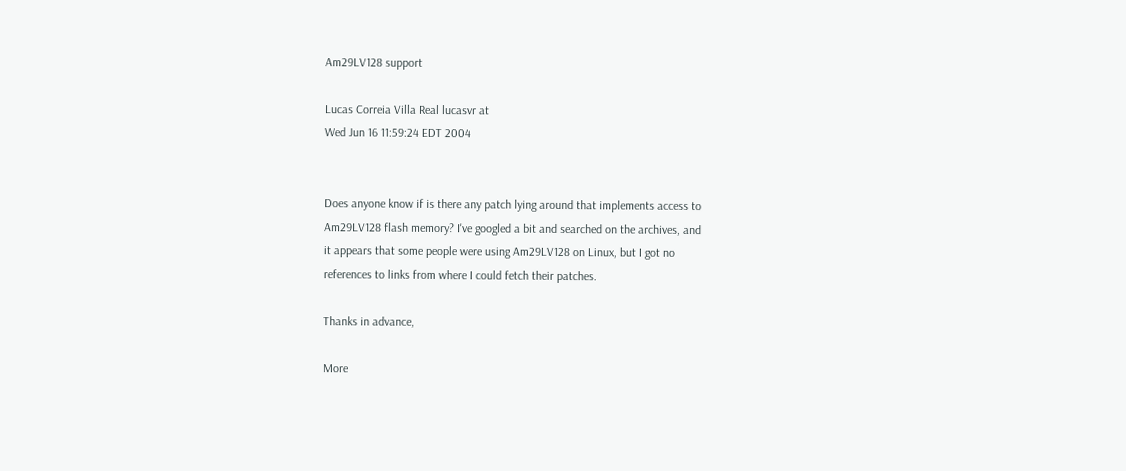Am29LV128 support

Lucas Correia Villa Real lucasvr at
Wed Jun 16 11:59:24 EDT 2004


Does anyone know if is there any patch lying around that implements access to
Am29LV128 flash memory? I've googled a bit and searched on the archives, and
it appears that some people were using Am29LV128 on Linux, but I got no
references to links from where I could fetch their patches.

Thanks in advance,

More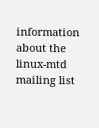information about the linux-mtd mailing list